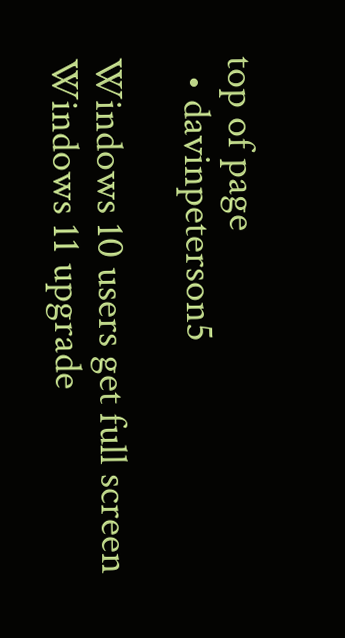top of page
  • davinpeterson5

Windows 10 users get full screen Windows 11 upgrade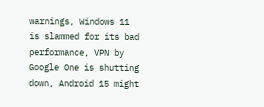warnings, Windows 11 is slammed for its bad performance, VPN by Google One is shutting down, Android 15 might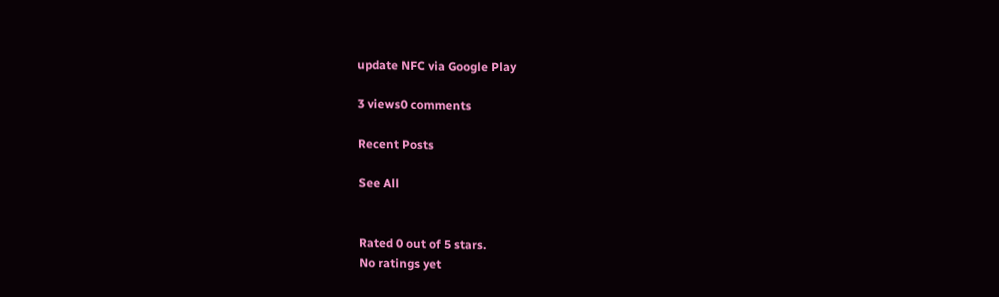update NFC via Google Play

3 views0 comments

Recent Posts

See All


Rated 0 out of 5 stars.
No ratings yet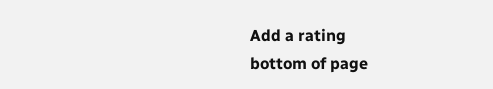Add a rating
bottom of page